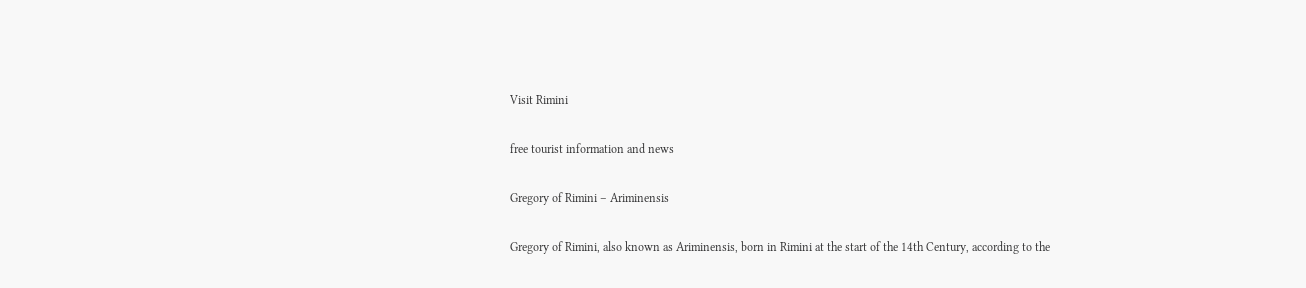Visit Rimini

free tourist information and news

Gregory of Rimini – Ariminensis

Gregory of Rimini, also known as Ariminensis, born in Rimini at the start of the 14th Century, according to the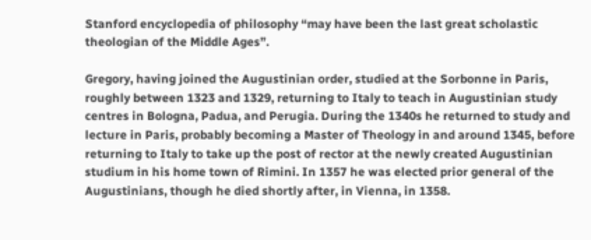Stanford encyclopedia of philosophy “may have been the last great scholastic theologian of the Middle Ages”.

Gregory, having joined the Augustinian order, studied at the Sorbonne in Paris, roughly between 1323 and 1329, returning to Italy to teach in Augustinian study centres in Bologna, Padua, and Perugia. During the 1340s he returned to study and lecture in Paris, probably becoming a Master of Theology in and around 1345, before returning to Italy to take up the post of rector at the newly created Augustinian studium in his home town of Rimini. In 1357 he was elected prior general of the Augustinians, though he died shortly after, in Vienna, in 1358.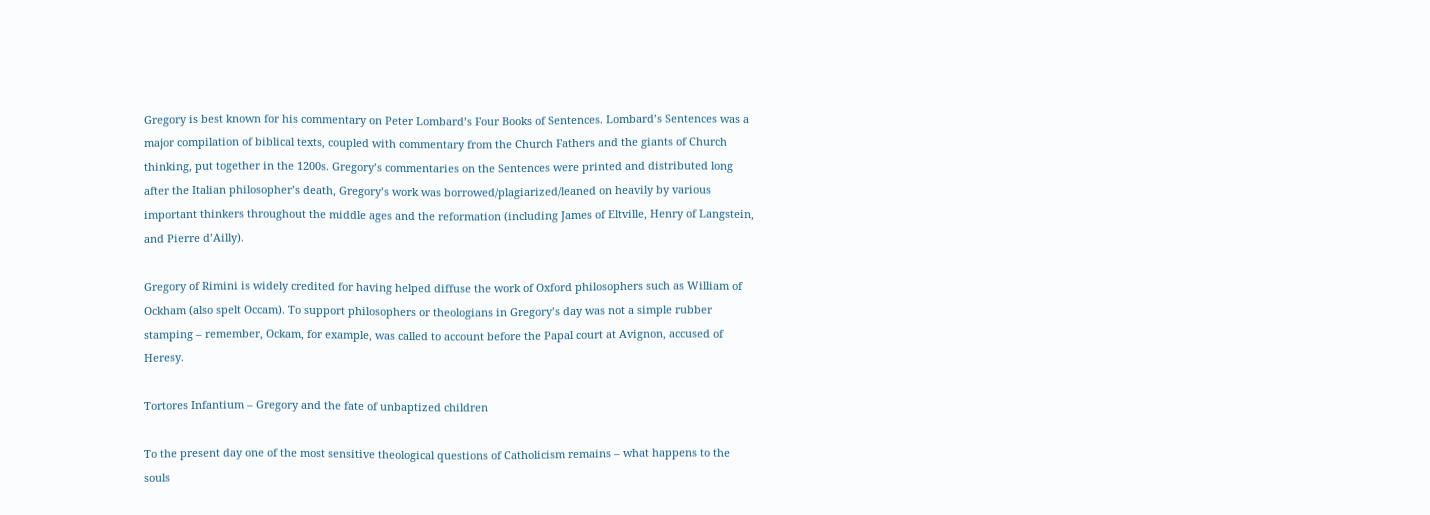Gregory is best known for his commentary on Peter Lombard’s Four Books of Sentences. Lombard’s Sentences was a major compilation of biblical texts, coupled with commentary from the Church Fathers and the giants of Church thinking, put together in the 1200s. Gregory’s commentaries on the Sentences were printed and distributed long after the Italian philosopher’s death, Gregory’s work was borrowed/plagiarized/leaned on heavily by various important thinkers throughout the middle ages and the reformation (including James of Eltville, Henry of Langstein, and Pierre d’Ailly).

Gregory of Rimini is widely credited for having helped diffuse the work of Oxford philosophers such as William of Ockham (also spelt Occam). To support philosophers or theologians in Gregory’s day was not a simple rubber stamping – remember, Ockam, for example, was called to account before the Papal court at Avignon, accused of Heresy.

Tortores Infantium – Gregory and the fate of unbaptized children

To the present day one of the most sensitive theological questions of Catholicism remains – what happens to the souls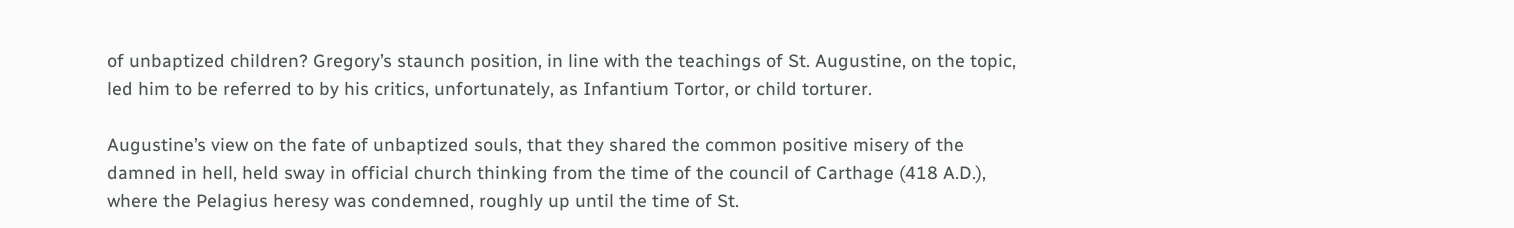of unbaptized children? Gregory’s staunch position, in line with the teachings of St. Augustine, on the topic, led him to be referred to by his critics, unfortunately, as Infantium Tortor, or child torturer.

Augustine’s view on the fate of unbaptized souls, that they shared the common positive misery of the damned in hell, held sway in official church thinking from the time of the council of Carthage (418 A.D.), where the Pelagius heresy was condemned, roughly up until the time of St.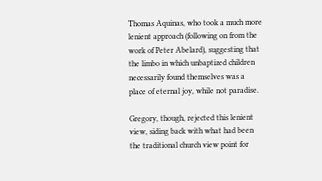Thomas Aquinas, who took a much more lenient approach (following on from the work of Peter Abelard), suggesting that the limbo in which unbaptized children necessarily found themselves was a place of eternal joy, while not paradise.

Gregory, though, rejected this lenient view, siding back with what had been the traditional church view point for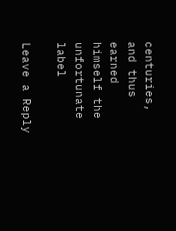centuries, and thus earned himself the unfortunate label

Leave a Reply